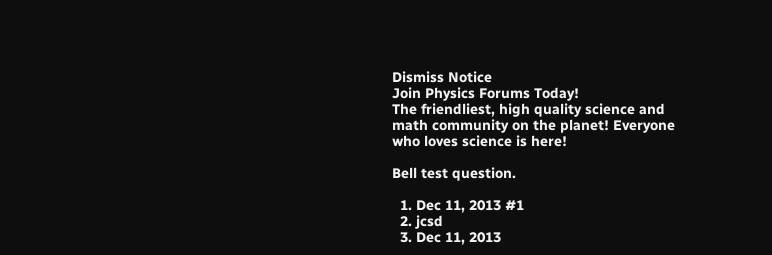Dismiss Notice
Join Physics Forums Today!
The friendliest, high quality science and math community on the planet! Everyone who loves science is here!

Bell test question.

  1. Dec 11, 2013 #1
  2. jcsd
  3. Dec 11, 2013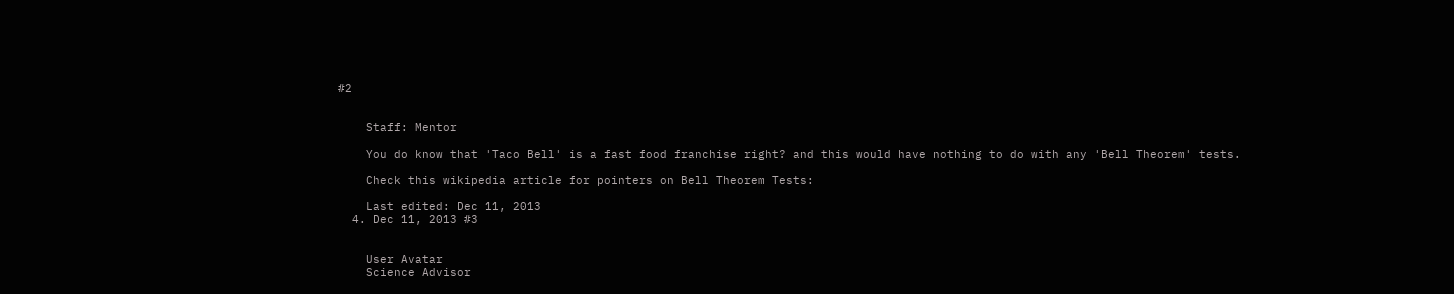#2


    Staff: Mentor

    You do know that 'Taco Bell' is a fast food franchise right? and this would have nothing to do with any 'Bell Theorem' tests.

    Check this wikipedia article for pointers on Bell Theorem Tests:

    Last edited: Dec 11, 2013
  4. Dec 11, 2013 #3


    User Avatar
    Science Advisor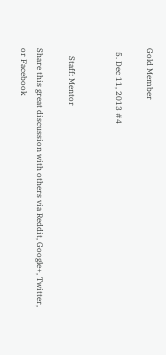Gold Member

  5. Dec 11, 2013 #4


    Staff: Mentor

Share this great discussion with others via Reddit, Google+, Twitter, or Facebook